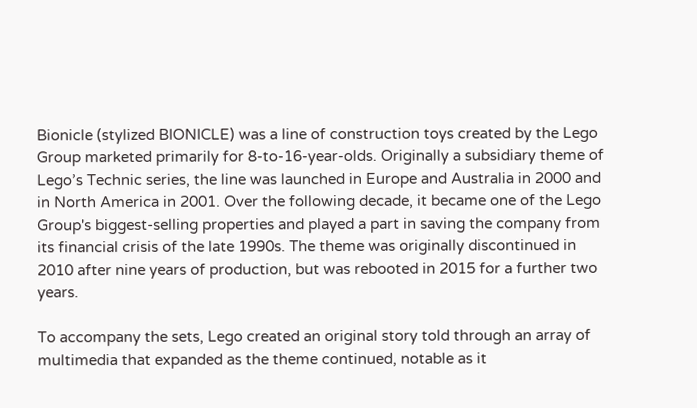Bionicle (stylized BIONICLE) was a line of construction toys created by the Lego Group marketed primarily for 8-to-16-year-olds. Originally a subsidiary theme of Lego’s Technic series, the line was launched in Europe and Australia in 2000 and in North America in 2001. Over the following decade, it became one of the Lego Group's biggest-selling properties and played a part in saving the company from its financial crisis of the late 1990s. The theme was originally discontinued in 2010 after nine years of production, but was rebooted in 2015 for a further two years.

To accompany the sets, Lego created an original story told through an array of multimedia that expanded as the theme continued, notable as it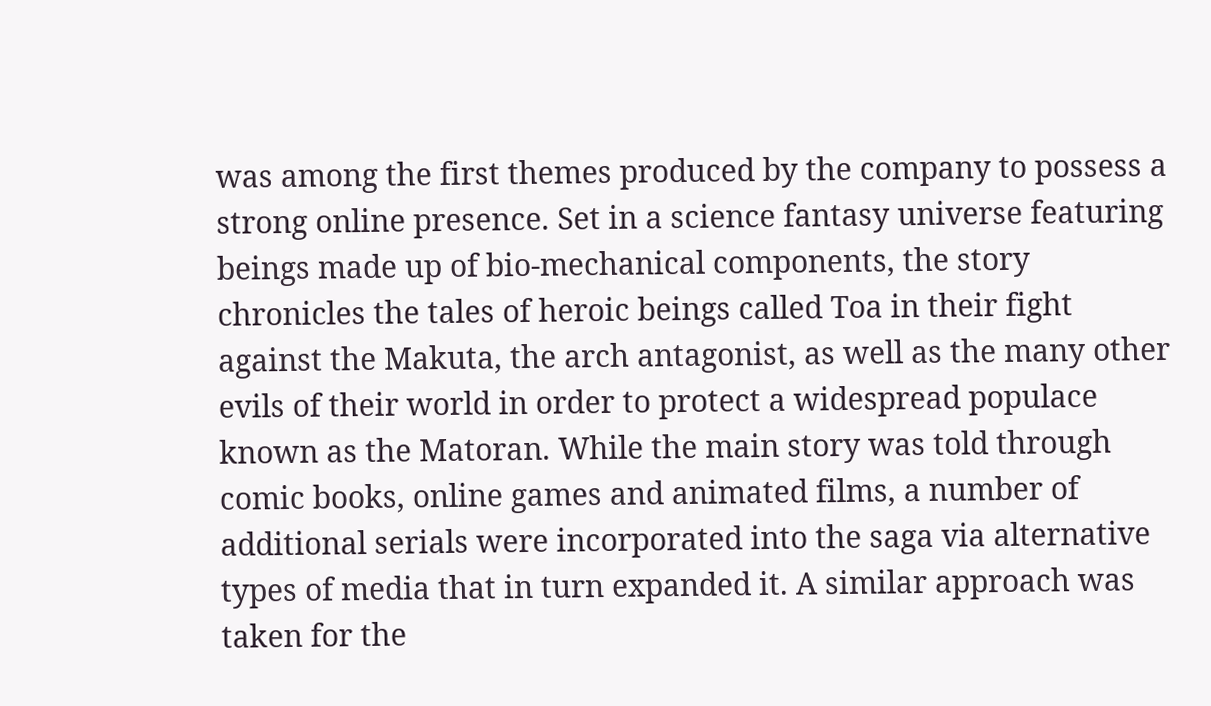was among the first themes produced by the company to possess a strong online presence. Set in a science fantasy universe featuring beings made up of bio-mechanical components, the story chronicles the tales of heroic beings called Toa in their fight against the Makuta, the arch antagonist, as well as the many other evils of their world in order to protect a widespread populace known as the Matoran. While the main story was told through comic books, online games and animated films, a number of additional serials were incorporated into the saga via alternative types of media that in turn expanded it. A similar approach was taken for the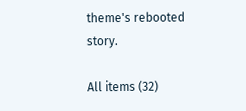theme's rebooted story.

All items (32)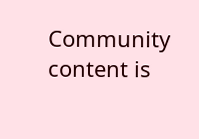Community content is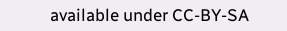available under CC-BY-SA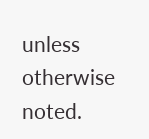unless otherwise noted.